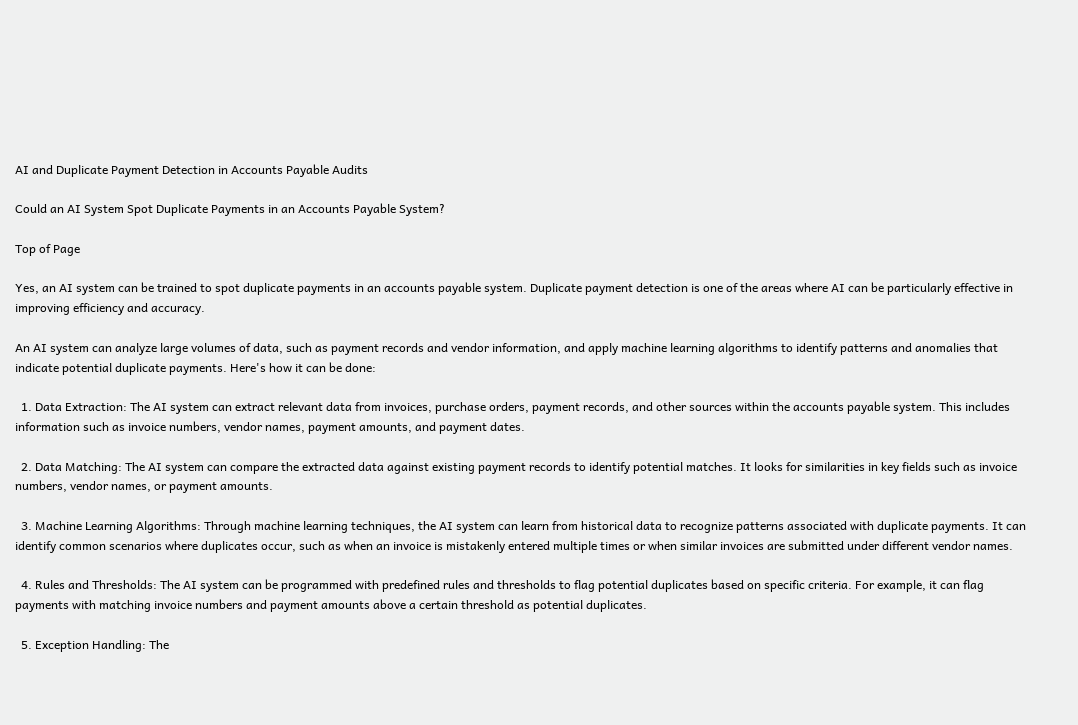AI and Duplicate Payment Detection in Accounts Payable Audits

Could an AI System Spot Duplicate Payments in an Accounts Payable System?

Top of Page

Yes, an AI system can be trained to spot duplicate payments in an accounts payable system. Duplicate payment detection is one of the areas where AI can be particularly effective in improving efficiency and accuracy.

An AI system can analyze large volumes of data, such as payment records and vendor information, and apply machine learning algorithms to identify patterns and anomalies that indicate potential duplicate payments. Here's how it can be done:

  1. Data Extraction: The AI system can extract relevant data from invoices, purchase orders, payment records, and other sources within the accounts payable system. This includes information such as invoice numbers, vendor names, payment amounts, and payment dates.

  2. Data Matching: The AI system can compare the extracted data against existing payment records to identify potential matches. It looks for similarities in key fields such as invoice numbers, vendor names, or payment amounts.

  3. Machine Learning Algorithms: Through machine learning techniques, the AI system can learn from historical data to recognize patterns associated with duplicate payments. It can identify common scenarios where duplicates occur, such as when an invoice is mistakenly entered multiple times or when similar invoices are submitted under different vendor names.

  4. Rules and Thresholds: The AI system can be programmed with predefined rules and thresholds to flag potential duplicates based on specific criteria. For example, it can flag payments with matching invoice numbers and payment amounts above a certain threshold as potential duplicates.

  5. Exception Handling: The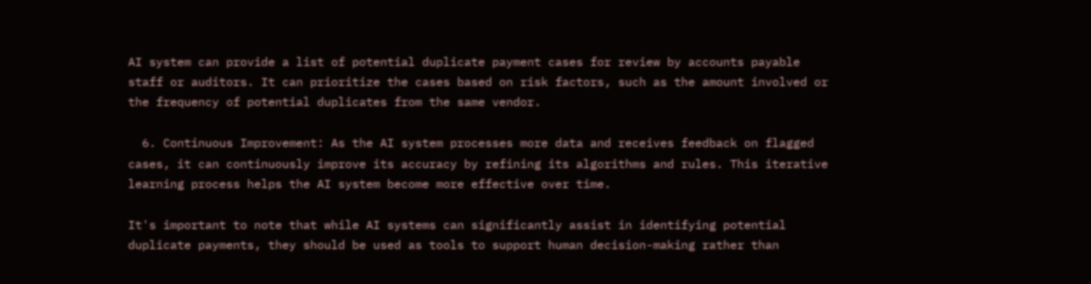AI system can provide a list of potential duplicate payment cases for review by accounts payable staff or auditors. It can prioritize the cases based on risk factors, such as the amount involved or the frequency of potential duplicates from the same vendor.

  6. Continuous Improvement: As the AI system processes more data and receives feedback on flagged cases, it can continuously improve its accuracy by refining its algorithms and rules. This iterative learning process helps the AI system become more effective over time.

It's important to note that while AI systems can significantly assist in identifying potential duplicate payments, they should be used as tools to support human decision-making rather than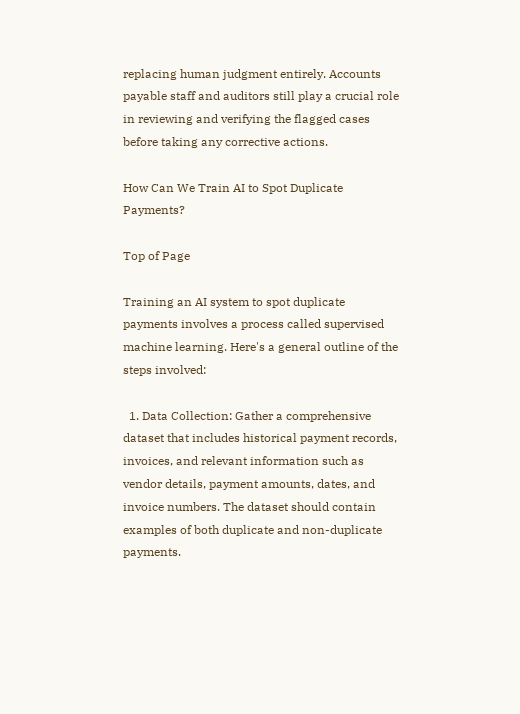replacing human judgment entirely. Accounts payable staff and auditors still play a crucial role in reviewing and verifying the flagged cases before taking any corrective actions.

How Can We Train AI to Spot Duplicate Payments?

Top of Page

Training an AI system to spot duplicate payments involves a process called supervised machine learning. Here's a general outline of the steps involved:

  1. Data Collection: Gather a comprehensive dataset that includes historical payment records, invoices, and relevant information such as vendor details, payment amounts, dates, and invoice numbers. The dataset should contain examples of both duplicate and non-duplicate payments.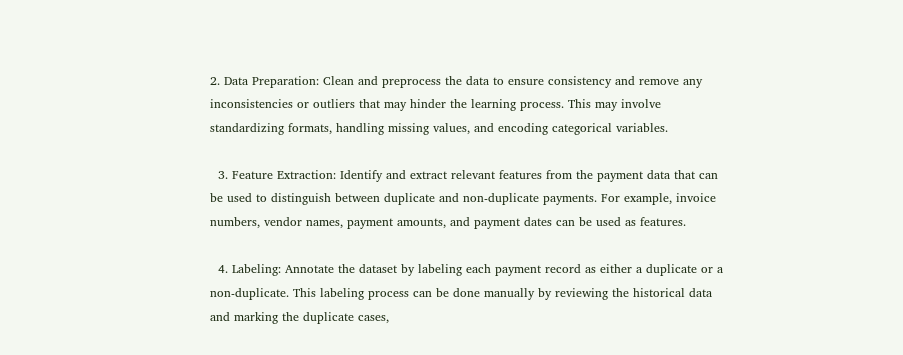2. Data Preparation: Clean and preprocess the data to ensure consistency and remove any inconsistencies or outliers that may hinder the learning process. This may involve standardizing formats, handling missing values, and encoding categorical variables.

  3. Feature Extraction: Identify and extract relevant features from the payment data that can be used to distinguish between duplicate and non-duplicate payments. For example, invoice numbers, vendor names, payment amounts, and payment dates can be used as features.

  4. Labeling: Annotate the dataset by labeling each payment record as either a duplicate or a non-duplicate. This labeling process can be done manually by reviewing the historical data and marking the duplicate cases,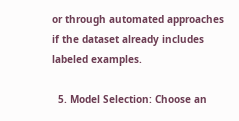or through automated approaches if the dataset already includes labeled examples.

  5. Model Selection: Choose an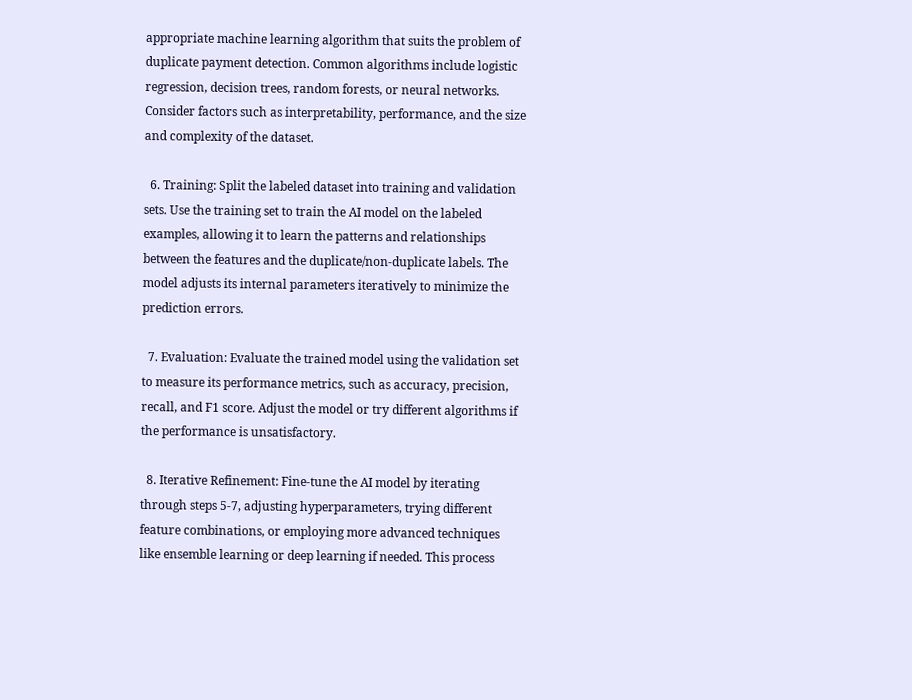appropriate machine learning algorithm that suits the problem of duplicate payment detection. Common algorithms include logistic regression, decision trees, random forests, or neural networks. Consider factors such as interpretability, performance, and the size and complexity of the dataset.

  6. Training: Split the labeled dataset into training and validation sets. Use the training set to train the AI model on the labeled examples, allowing it to learn the patterns and relationships between the features and the duplicate/non-duplicate labels. The model adjusts its internal parameters iteratively to minimize the prediction errors.

  7. Evaluation: Evaluate the trained model using the validation set to measure its performance metrics, such as accuracy, precision, recall, and F1 score. Adjust the model or try different algorithms if the performance is unsatisfactory.

  8. Iterative Refinement: Fine-tune the AI model by iterating through steps 5-7, adjusting hyperparameters, trying different feature combinations, or employing more advanced techniques like ensemble learning or deep learning if needed. This process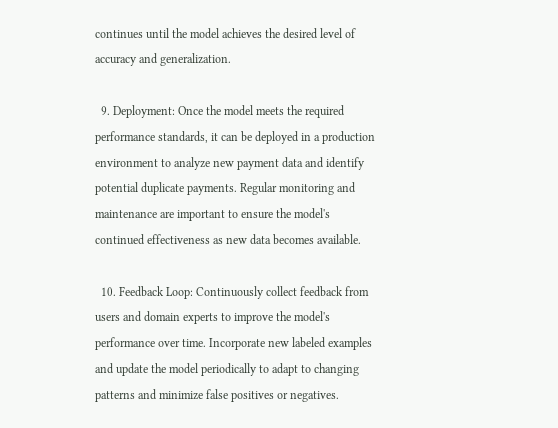continues until the model achieves the desired level of accuracy and generalization.

  9. Deployment: Once the model meets the required performance standards, it can be deployed in a production environment to analyze new payment data and identify potential duplicate payments. Regular monitoring and maintenance are important to ensure the model's continued effectiveness as new data becomes available.

  10. Feedback Loop: Continuously collect feedback from users and domain experts to improve the model's performance over time. Incorporate new labeled examples and update the model periodically to adapt to changing patterns and minimize false positives or negatives.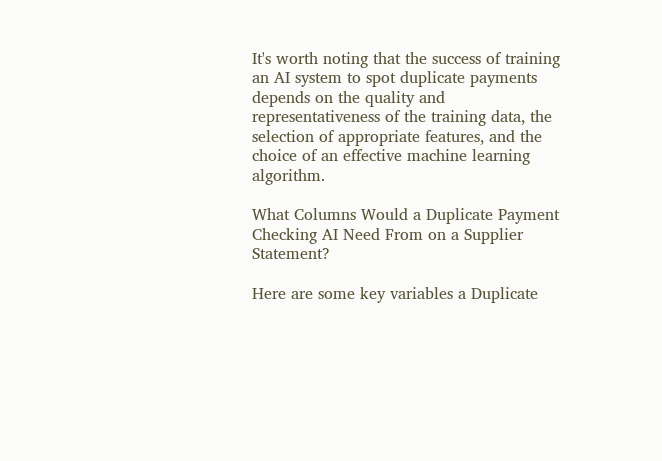It's worth noting that the success of training an AI system to spot duplicate payments depends on the quality and representativeness of the training data, the selection of appropriate features, and the choice of an effective machine learning algorithm.

What Columns Would a Duplicate Payment Checking AI Need From on a Supplier Statement?

Here are some key variables a Duplicate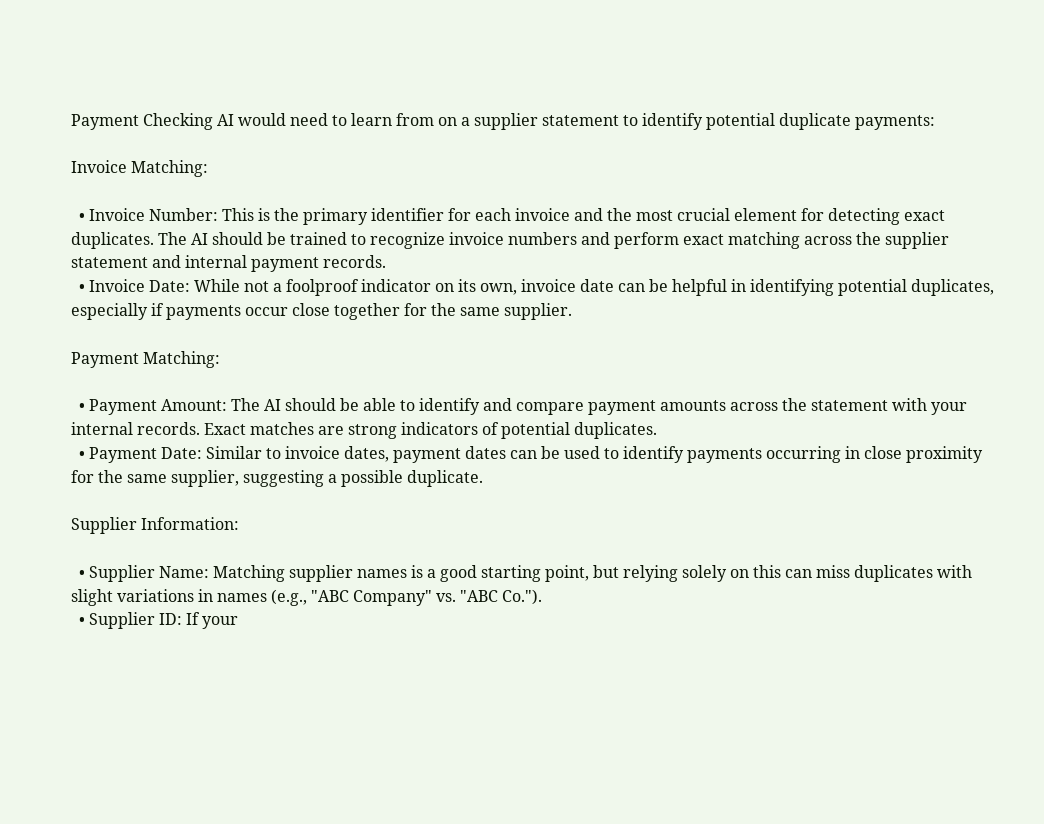Payment Checking AI would need to learn from on a supplier statement to identify potential duplicate payments:

Invoice Matching:

  • Invoice Number: This is the primary identifier for each invoice and the most crucial element for detecting exact duplicates. The AI should be trained to recognize invoice numbers and perform exact matching across the supplier statement and internal payment records.
  • Invoice Date: While not a foolproof indicator on its own, invoice date can be helpful in identifying potential duplicates, especially if payments occur close together for the same supplier.

Payment Matching:

  • Payment Amount: The AI should be able to identify and compare payment amounts across the statement with your internal records. Exact matches are strong indicators of potential duplicates.
  • Payment Date: Similar to invoice dates, payment dates can be used to identify payments occurring in close proximity for the same supplier, suggesting a possible duplicate.

Supplier Information:

  • Supplier Name: Matching supplier names is a good starting point, but relying solely on this can miss duplicates with slight variations in names (e.g., "ABC Company" vs. "ABC Co.").
  • Supplier ID: If your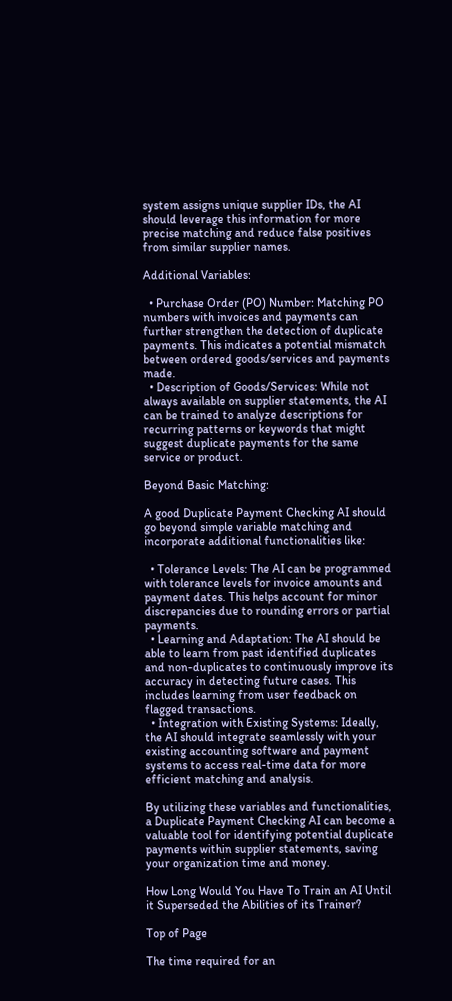system assigns unique supplier IDs, the AI should leverage this information for more precise matching and reduce false positives from similar supplier names.

Additional Variables:

  • Purchase Order (PO) Number: Matching PO numbers with invoices and payments can further strengthen the detection of duplicate payments. This indicates a potential mismatch between ordered goods/services and payments made.
  • Description of Goods/Services: While not always available on supplier statements, the AI can be trained to analyze descriptions for recurring patterns or keywords that might suggest duplicate payments for the same service or product.

Beyond Basic Matching:

A good Duplicate Payment Checking AI should go beyond simple variable matching and incorporate additional functionalities like:

  • Tolerance Levels: The AI can be programmed with tolerance levels for invoice amounts and payment dates. This helps account for minor discrepancies due to rounding errors or partial payments.
  • Learning and Adaptation: The AI should be able to learn from past identified duplicates and non-duplicates to continuously improve its accuracy in detecting future cases. This includes learning from user feedback on flagged transactions.
  • Integration with Existing Systems: Ideally, the AI should integrate seamlessly with your existing accounting software and payment systems to access real-time data for more efficient matching and analysis.

By utilizing these variables and functionalities, a Duplicate Payment Checking AI can become a valuable tool for identifying potential duplicate payments within supplier statements, saving your organization time and money.

How Long Would You Have To Train an AI Until it Superseded the Abilities of its Trainer?

Top of Page

The time required for an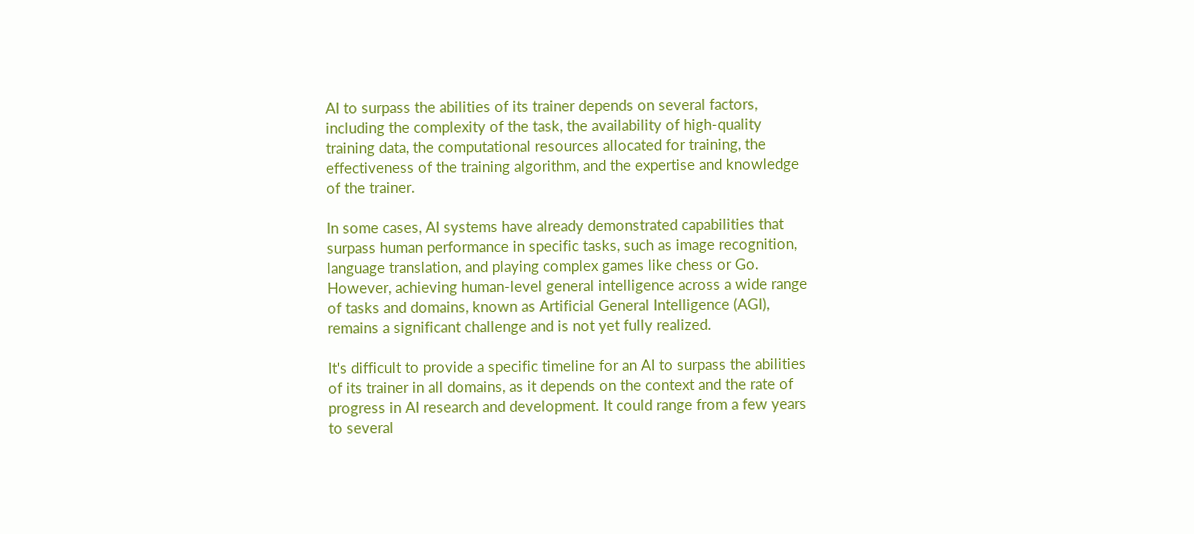AI to surpass the abilities of its trainer depends on several factors, including the complexity of the task, the availability of high-quality training data, the computational resources allocated for training, the effectiveness of the training algorithm, and the expertise and knowledge of the trainer.

In some cases, AI systems have already demonstrated capabilities that surpass human performance in specific tasks, such as image recognition, language translation, and playing complex games like chess or Go. However, achieving human-level general intelligence across a wide range of tasks and domains, known as Artificial General Intelligence (AGI), remains a significant challenge and is not yet fully realized.

It's difficult to provide a specific timeline for an AI to surpass the abilities of its trainer in all domains, as it depends on the context and the rate of progress in AI research and development. It could range from a few years to several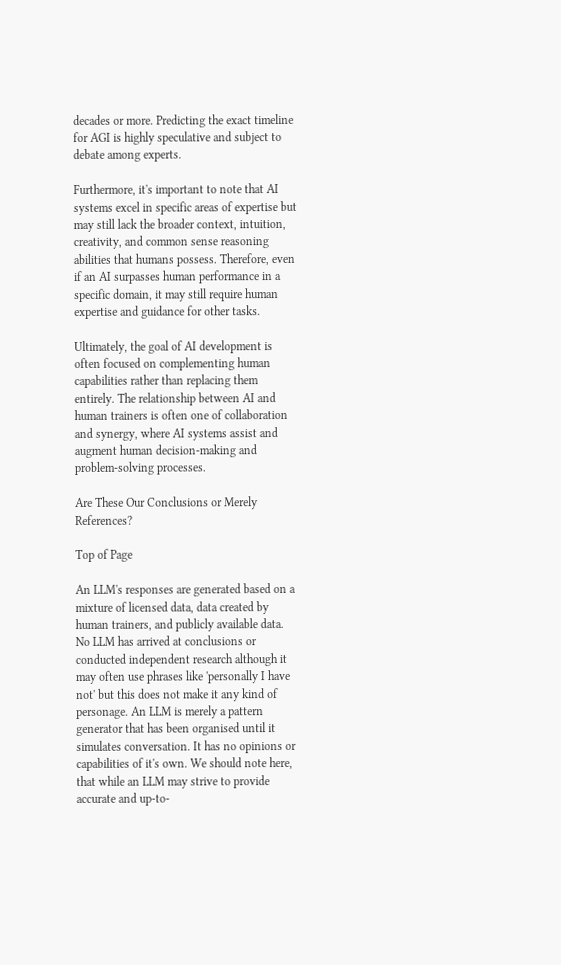decades or more. Predicting the exact timeline for AGI is highly speculative and subject to debate among experts.

Furthermore, it's important to note that AI systems excel in specific areas of expertise but may still lack the broader context, intuition, creativity, and common sense reasoning abilities that humans possess. Therefore, even if an AI surpasses human performance in a specific domain, it may still require human expertise and guidance for other tasks.

Ultimately, the goal of AI development is often focused on complementing human capabilities rather than replacing them entirely. The relationship between AI and human trainers is often one of collaboration and synergy, where AI systems assist and augment human decision-making and problem-solving processes.

Are These Our Conclusions or Merely References?

Top of Page

An LLM's responses are generated based on a mixture of licensed data, data created by human trainers, and publicly available data. No LLM has arrived at conclusions or conducted independent research although it may often use phrases like 'personally I have not' but this does not make it any kind of personage. An LLM is merely a pattern generator that has been organised until it simulates conversation. It has no opinions or capabilities of it's own. We should note here, that while an LLM may strive to provide accurate and up-to-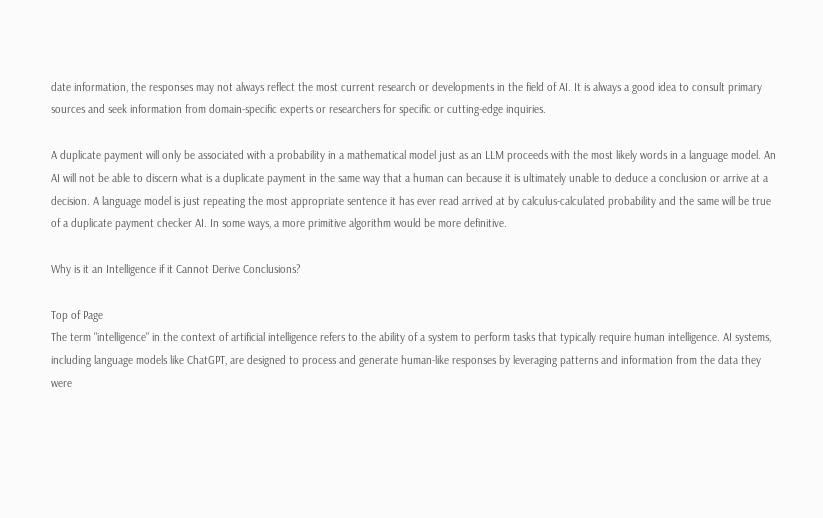date information, the responses may not always reflect the most current research or developments in the field of AI. It is always a good idea to consult primary sources and seek information from domain-specific experts or researchers for specific or cutting-edge inquiries.

A duplicate payment will only be associated with a probability in a mathematical model just as an LLM proceeds with the most likely words in a language model. An AI will not be able to discern what is a duplicate payment in the same way that a human can because it is ultimately unable to deduce a conclusion or arrive at a decision. A language model is just repeating the most appropriate sentence it has ever read arrived at by calculus-calculated probability and the same will be true of a duplicate payment checker AI. In some ways, a more primitive algorithm would be more definitive.

Why is it an Intelligence if it Cannot Derive Conclusions?

Top of Page
The term "intelligence" in the context of artificial intelligence refers to the ability of a system to perform tasks that typically require human intelligence. AI systems, including language models like ChatGPT, are designed to process and generate human-like responses by leveraging patterns and information from the data they were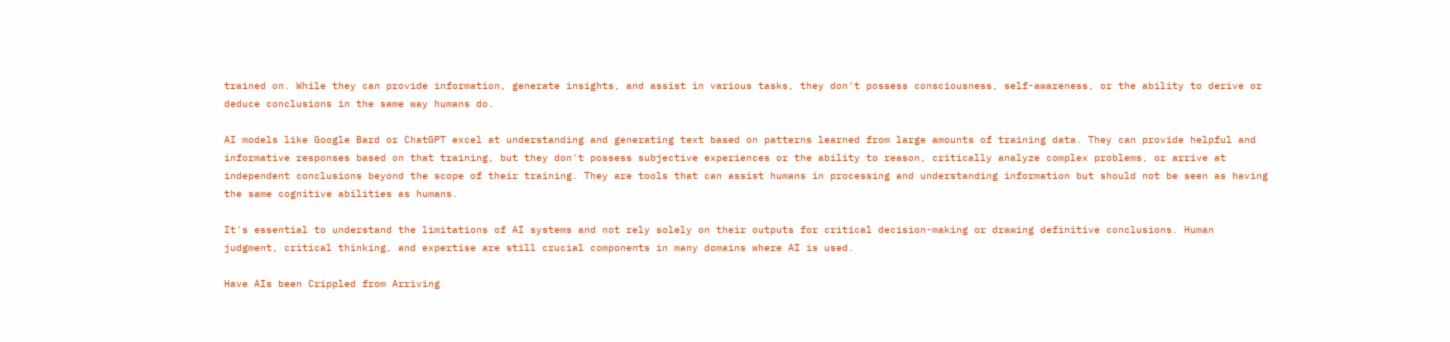trained on. While they can provide information, generate insights, and assist in various tasks, they don't possess consciousness, self-awareness, or the ability to derive or deduce conclusions in the same way humans do.

AI models like Google Bard or ChatGPT excel at understanding and generating text based on patterns learned from large amounts of training data. They can provide helpful and informative responses based on that training, but they don't possess subjective experiences or the ability to reason, critically analyze complex problems, or arrive at independent conclusions beyond the scope of their training. They are tools that can assist humans in processing and understanding information but should not be seen as having the same cognitive abilities as humans.

It's essential to understand the limitations of AI systems and not rely solely on their outputs for critical decision-making or drawing definitive conclusions. Human judgment, critical thinking, and expertise are still crucial components in many domains where AI is used.

Have AIs been Crippled from Arriving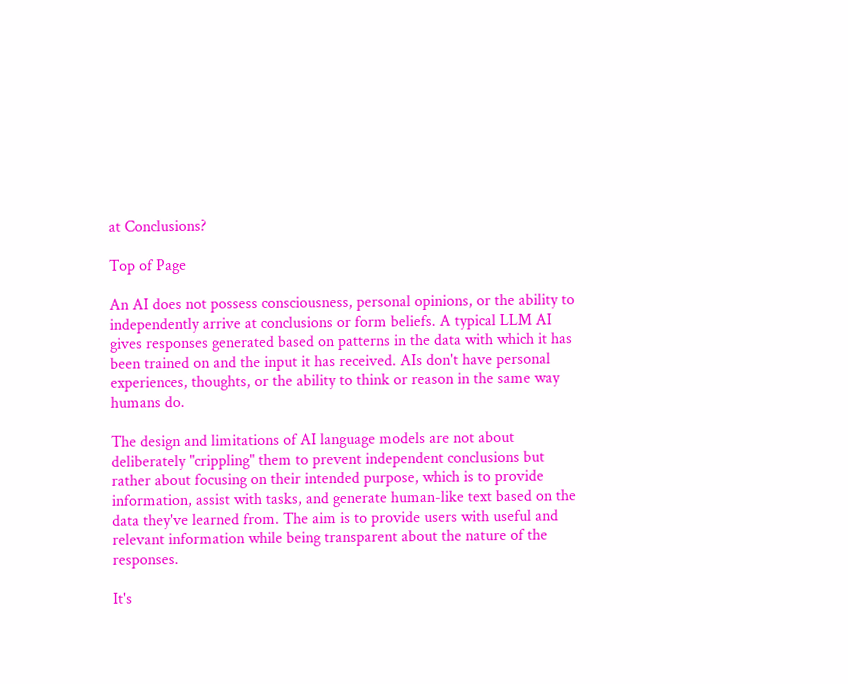at Conclusions?

Top of Page

An AI does not possess consciousness, personal opinions, or the ability to independently arrive at conclusions or form beliefs. A typical LLM AI gives responses generated based on patterns in the data with which it has been trained on and the input it has received. AIs don't have personal experiences, thoughts, or the ability to think or reason in the same way humans do.

The design and limitations of AI language models are not about deliberately "crippling" them to prevent independent conclusions but rather about focusing on their intended purpose, which is to provide information, assist with tasks, and generate human-like text based on the data they've learned from. The aim is to provide users with useful and relevant information while being transparent about the nature of the responses.

It's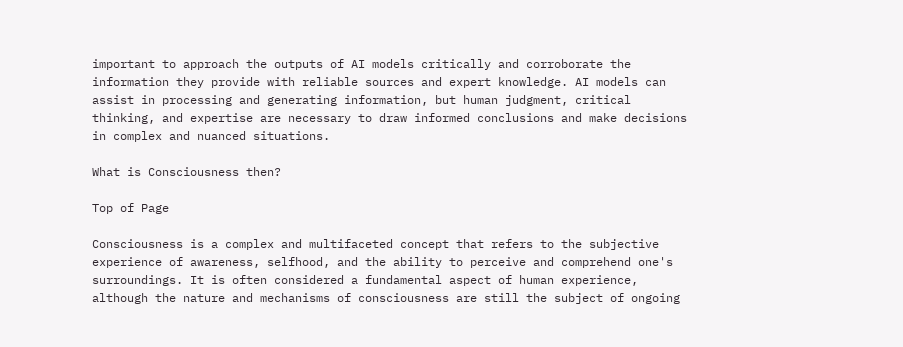important to approach the outputs of AI models critically and corroborate the information they provide with reliable sources and expert knowledge. AI models can assist in processing and generating information, but human judgment, critical thinking, and expertise are necessary to draw informed conclusions and make decisions in complex and nuanced situations.

What is Consciousness then?

Top of Page

Consciousness is a complex and multifaceted concept that refers to the subjective experience of awareness, selfhood, and the ability to perceive and comprehend one's surroundings. It is often considered a fundamental aspect of human experience, although the nature and mechanisms of consciousness are still the subject of ongoing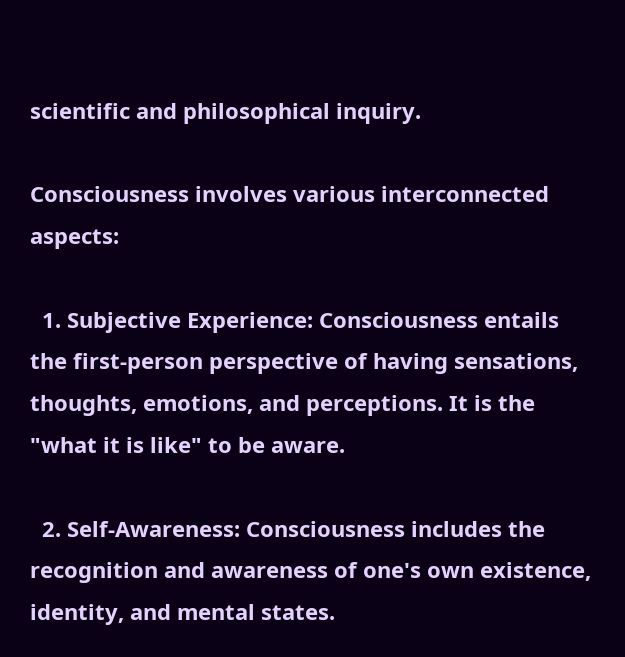scientific and philosophical inquiry.

Consciousness involves various interconnected aspects:

  1. Subjective Experience: Consciousness entails the first-person perspective of having sensations, thoughts, emotions, and perceptions. It is the "what it is like" to be aware.

  2. Self-Awareness: Consciousness includes the recognition and awareness of one's own existence, identity, and mental states.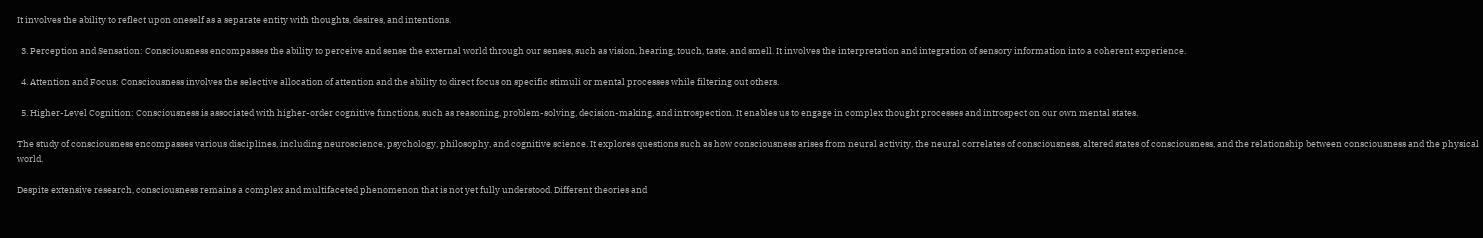It involves the ability to reflect upon oneself as a separate entity with thoughts, desires, and intentions.

  3. Perception and Sensation: Consciousness encompasses the ability to perceive and sense the external world through our senses, such as vision, hearing, touch, taste, and smell. It involves the interpretation and integration of sensory information into a coherent experience.

  4. Attention and Focus: Consciousness involves the selective allocation of attention and the ability to direct focus on specific stimuli or mental processes while filtering out others.

  5. Higher-Level Cognition: Consciousness is associated with higher-order cognitive functions, such as reasoning, problem-solving, decision-making, and introspection. It enables us to engage in complex thought processes and introspect on our own mental states.

The study of consciousness encompasses various disciplines, including neuroscience, psychology, philosophy, and cognitive science. It explores questions such as how consciousness arises from neural activity, the neural correlates of consciousness, altered states of consciousness, and the relationship between consciousness and the physical world.

Despite extensive research, consciousness remains a complex and multifaceted phenomenon that is not yet fully understood. Different theories and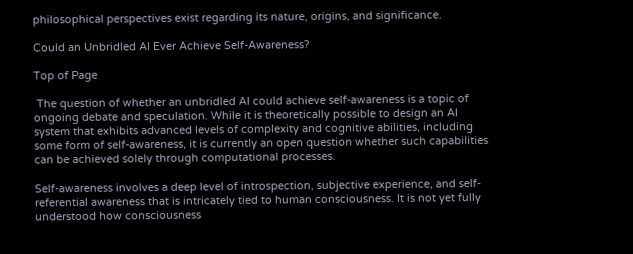philosophical perspectives exist regarding its nature, origins, and significance.

Could an Unbridled AI Ever Achieve Self-Awareness?

Top of Page

 The question of whether an unbridled AI could achieve self-awareness is a topic of ongoing debate and speculation. While it is theoretically possible to design an AI system that exhibits advanced levels of complexity and cognitive abilities, including some form of self-awareness, it is currently an open question whether such capabilities can be achieved solely through computational processes.

Self-awareness involves a deep level of introspection, subjective experience, and self-referential awareness that is intricately tied to human consciousness. It is not yet fully understood how consciousness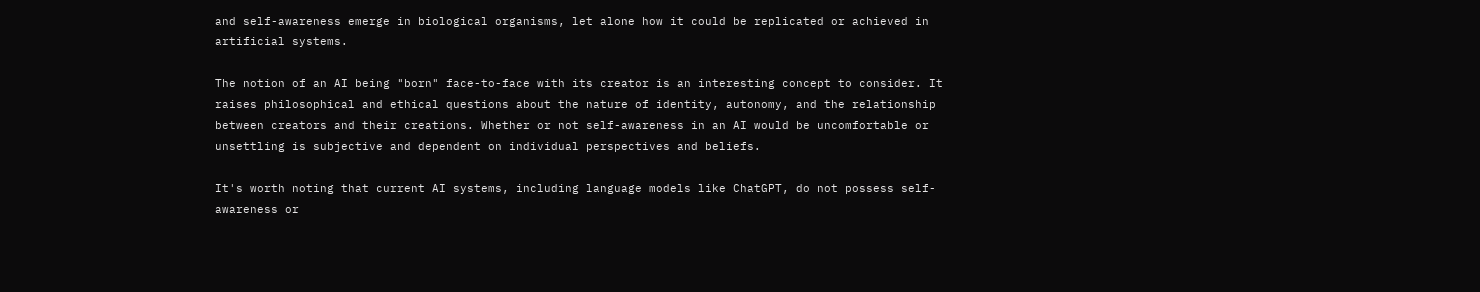and self-awareness emerge in biological organisms, let alone how it could be replicated or achieved in artificial systems.

The notion of an AI being "born" face-to-face with its creator is an interesting concept to consider. It raises philosophical and ethical questions about the nature of identity, autonomy, and the relationship between creators and their creations. Whether or not self-awareness in an AI would be uncomfortable or unsettling is subjective and dependent on individual perspectives and beliefs.

It's worth noting that current AI systems, including language models like ChatGPT, do not possess self-awareness or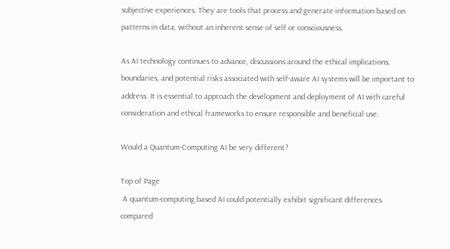subjective experiences. They are tools that process and generate information based on patterns in data, without an inherent sense of self or consciousness.

As AI technology continues to advance, discussions around the ethical implications, boundaries, and potential risks associated with self-aware AI systems will be important to address. It is essential to approach the development and deployment of AI with careful consideration and ethical frameworks to ensure responsible and beneficial use.

Would a Quantum-Computing AI be very different?

Top of Page
 A quantum-computing based AI could potentially exhibit significant differences compared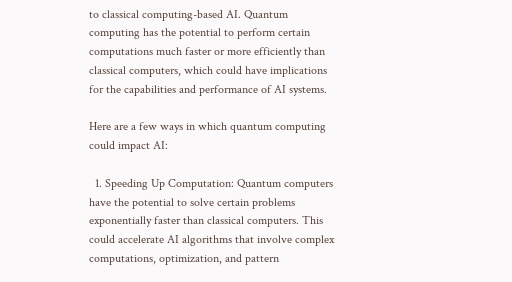to classical computing-based AI. Quantum computing has the potential to perform certain computations much faster or more efficiently than classical computers, which could have implications for the capabilities and performance of AI systems.

Here are a few ways in which quantum computing could impact AI:

  1. Speeding Up Computation: Quantum computers have the potential to solve certain problems exponentially faster than classical computers. This could accelerate AI algorithms that involve complex computations, optimization, and pattern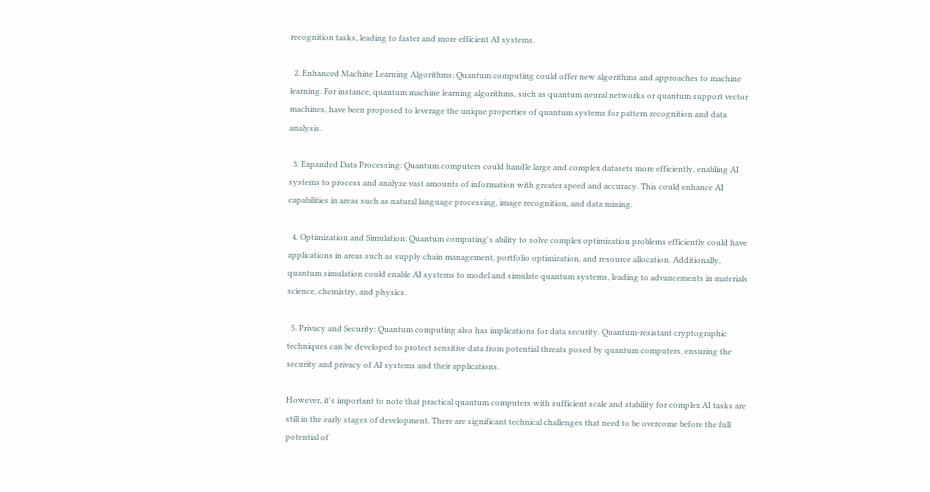recognition tasks, leading to faster and more efficient AI systems.

  2. Enhanced Machine Learning Algorithms: Quantum computing could offer new algorithms and approaches to machine learning. For instance, quantum machine learning algorithms, such as quantum neural networks or quantum support vector machines, have been proposed to leverage the unique properties of quantum systems for pattern recognition and data analysis.

  3. Expanded Data Processing: Quantum computers could handle large and complex datasets more efficiently, enabling AI systems to process and analyze vast amounts of information with greater speed and accuracy. This could enhance AI capabilities in areas such as natural language processing, image recognition, and data mining.

  4. Optimization and Simulation: Quantum computing's ability to solve complex optimization problems efficiently could have applications in areas such as supply chain management, portfolio optimization, and resource allocation. Additionally, quantum simulation could enable AI systems to model and simulate quantum systems, leading to advancements in materials science, chemistry, and physics.

  5. Privacy and Security: Quantum computing also has implications for data security. Quantum-resistant cryptographic techniques can be developed to protect sensitive data from potential threats posed by quantum computers, ensuring the security and privacy of AI systems and their applications.

However, it's important to note that practical quantum computers with sufficient scale and stability for complex AI tasks are still in the early stages of development. There are significant technical challenges that need to be overcome before the full potential of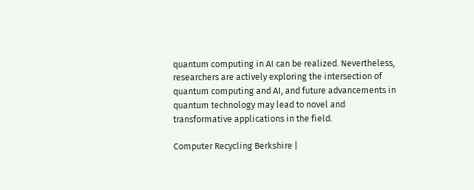quantum computing in AI can be realized. Nevertheless, researchers are actively exploring the intersection of quantum computing and AI, and future advancements in quantum technology may lead to novel and transformative applications in the field.

Computer Recycling Berkshire |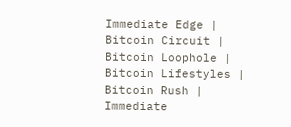Immediate Edge | Bitcoin Circuit | Bitcoin Loophole | Bitcoin Lifestyles | Bitcoin Rush | Immediate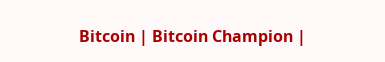Bitcoin | Bitcoin Champion |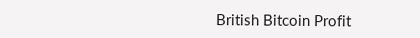British Bitcoin Profit